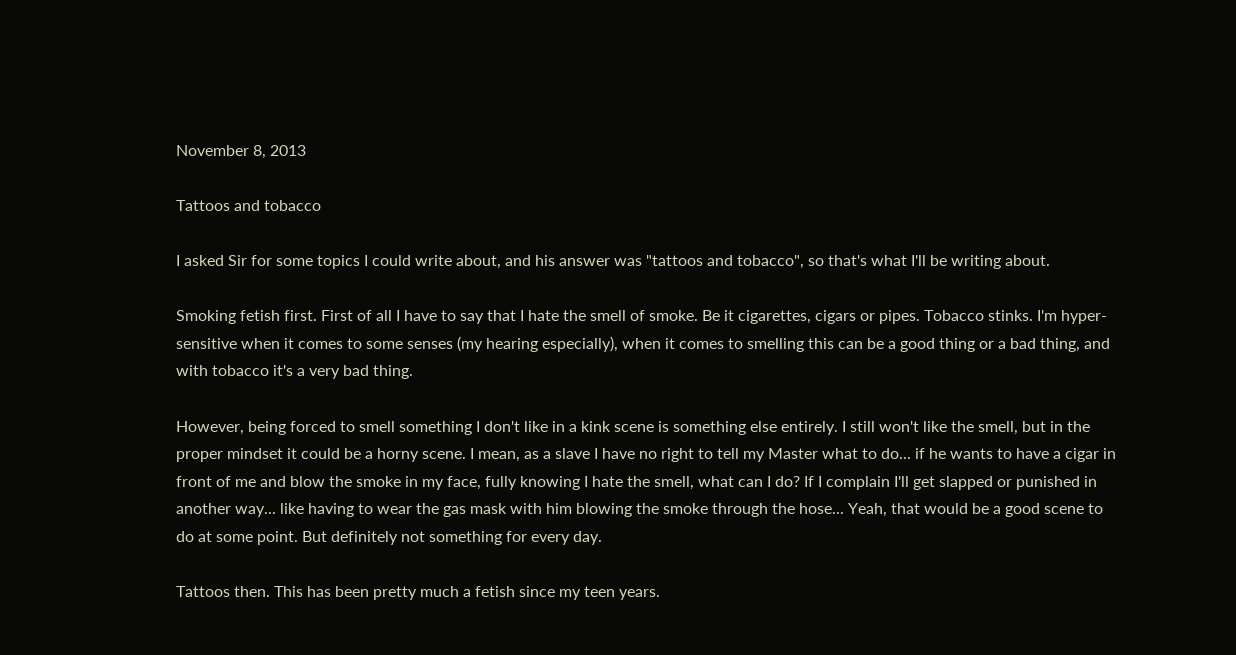November 8, 2013

Tattoos and tobacco

I asked Sir for some topics I could write about, and his answer was "tattoos and tobacco", so that's what I'll be writing about.

Smoking fetish first. First of all I have to say that I hate the smell of smoke. Be it cigarettes, cigars or pipes. Tobacco stinks. I'm hyper-sensitive when it comes to some senses (my hearing especially), when it comes to smelling this can be a good thing or a bad thing, and with tobacco it's a very bad thing.

However, being forced to smell something I don't like in a kink scene is something else entirely. I still won't like the smell, but in the proper mindset it could be a horny scene. I mean, as a slave I have no right to tell my Master what to do... if he wants to have a cigar in front of me and blow the smoke in my face, fully knowing I hate the smell, what can I do? If I complain I'll get slapped or punished in another way... like having to wear the gas mask with him blowing the smoke through the hose... Yeah, that would be a good scene to do at some point. But definitely not something for every day.

Tattoos then. This has been pretty much a fetish since my teen years.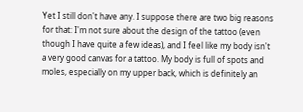Yet I still don't have any. I suppose there are two big reasons for that: I'm not sure about the design of the tattoo (even though I have quite a few ideas), and I feel like my body isn't a very good canvas for a tattoo. My body is full of spots and moles, especially on my upper back, which is definitely an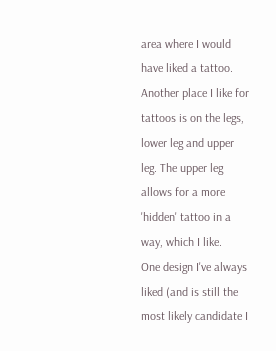area where I would have liked a tattoo. Another place I like for tattoos is on the legs, lower leg and upper leg. The upper leg allows for a more 'hidden' tattoo in a way, which I like.
One design I've always liked (and is still the most likely candidate I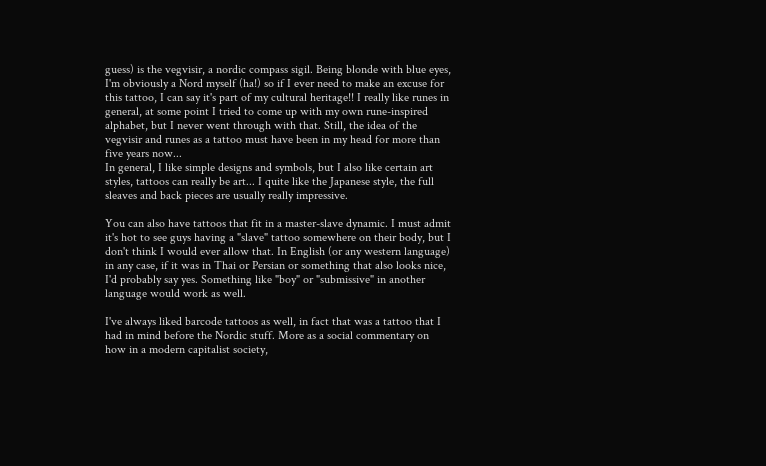guess) is the vegvisir, a nordic compass sigil. Being blonde with blue eyes, I'm obviously a Nord myself (ha!) so if I ever need to make an excuse for this tattoo, I can say it's part of my cultural heritage!! I really like runes in general, at some point I tried to come up with my own rune-inspired alphabet, but I never went through with that. Still, the idea of the vegvisir and runes as a tattoo must have been in my head for more than five years now...
In general, I like simple designs and symbols, but I also like certain art styles, tattoos can really be art... I quite like the Japanese style, the full sleaves and back pieces are usually really impressive.

You can also have tattoos that fit in a master-slave dynamic. I must admit it's hot to see guys having a "slave" tattoo somewhere on their body, but I don't think I would ever allow that. In English (or any western language) in any case, if it was in Thai or Persian or something that also looks nice, I'd probably say yes. Something like "boy" or "submissive" in another language would work as well.

I've always liked barcode tattoos as well, in fact that was a tattoo that I had in mind before the Nordic stuff. More as a social commentary on how in a modern capitalist society,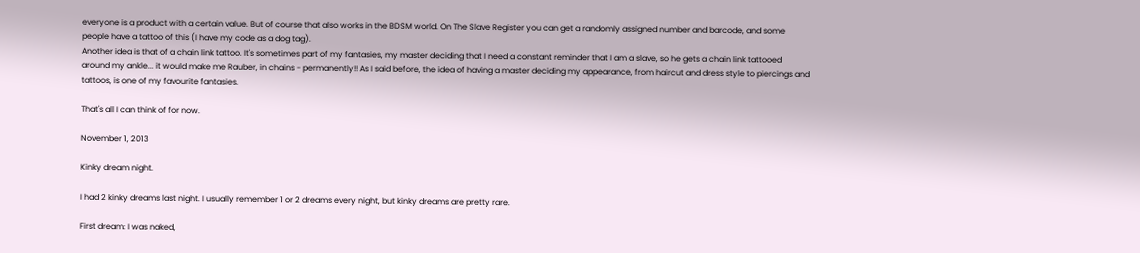everyone is a product with a certain value. But of course that also works in the BDSM world. On The Slave Register you can get a randomly assigned number and barcode, and some people have a tattoo of this (I have my code as a dog tag).
Another idea is that of a chain link tattoo. It's sometimes part of my fantasies, my master deciding that I need a constant reminder that I am a slave, so he gets a chain link tattooed around my ankle... it would make me Rauber, in chains - permanently!! As I said before, the idea of having a master deciding my appearance, from haircut and dress style to piercings and tattoos, is one of my favourite fantasies.

That's all I can think of for now.

November 1, 2013

Kinky dream night.

I had 2 kinky dreams last night. I usually remember 1 or 2 dreams every night, but kinky dreams are pretty rare.

First dream: I was naked,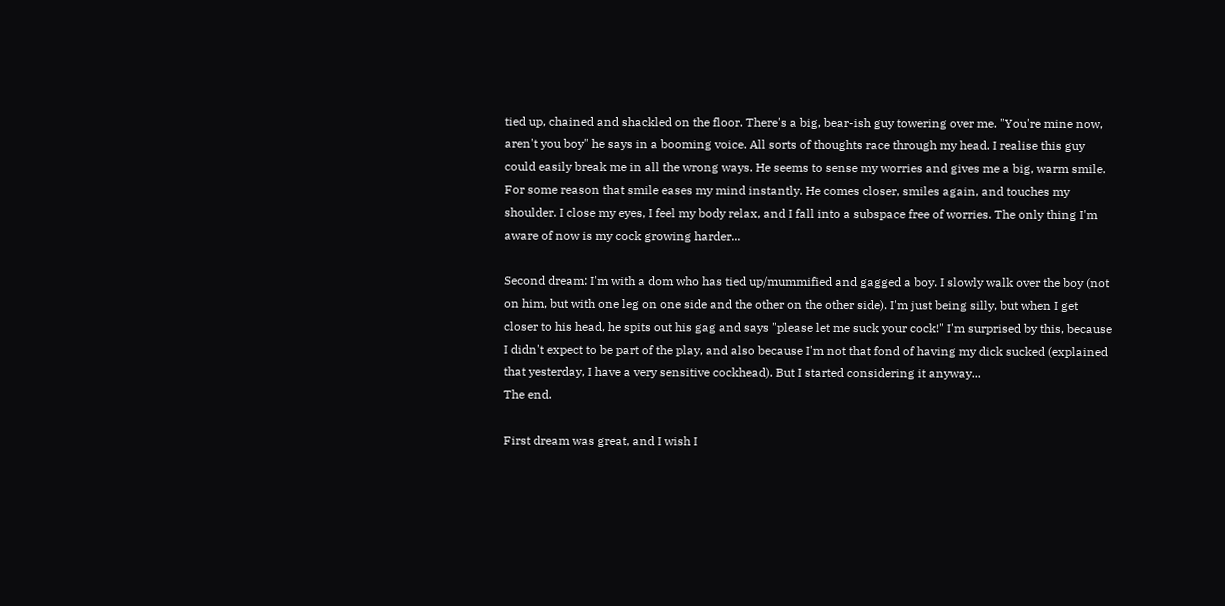tied up, chained and shackled on the floor. There's a big, bear-ish guy towering over me. "You're mine now, aren't you boy" he says in a booming voice. All sorts of thoughts race through my head. I realise this guy could easily break me in all the wrong ways. He seems to sense my worries and gives me a big, warm smile. For some reason that smile eases my mind instantly. He comes closer, smiles again, and touches my shoulder. I close my eyes, I feel my body relax, and I fall into a subspace free of worries. The only thing I'm aware of now is my cock growing harder...

Second dream: I'm with a dom who has tied up/mummified and gagged a boy. I slowly walk over the boy (not on him, but with one leg on one side and the other on the other side). I'm just being silly, but when I get closer to his head, he spits out his gag and says "please let me suck your cock!" I'm surprised by this, because I didn't expect to be part of the play, and also because I'm not that fond of having my dick sucked (explained that yesterday, I have a very sensitive cockhead). But I started considering it anyway...
The end.

First dream was great, and I wish I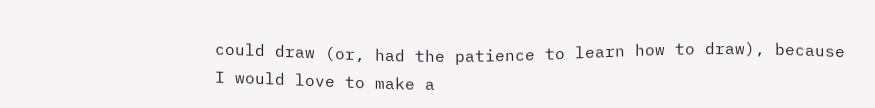could draw (or, had the patience to learn how to draw), because I would love to make a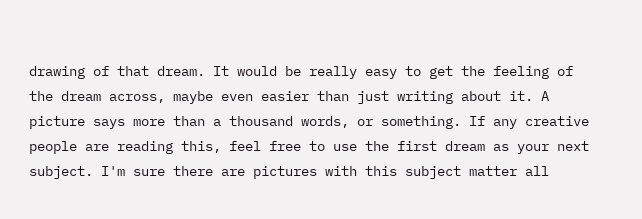drawing of that dream. It would be really easy to get the feeling of the dream across, maybe even easier than just writing about it. A picture says more than a thousand words, or something. If any creative people are reading this, feel free to use the first dream as your next subject. I'm sure there are pictures with this subject matter all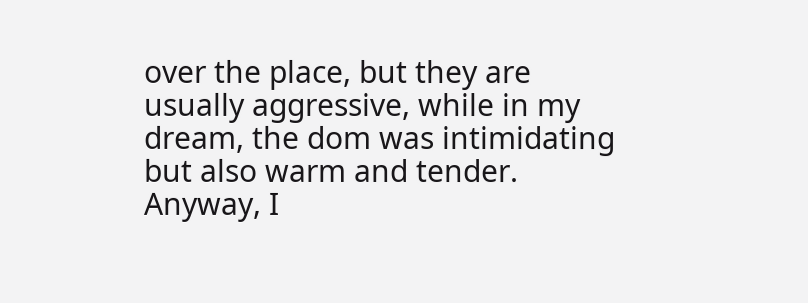over the place, but they are usually aggressive, while in my dream, the dom was intimidating but also warm and tender. Anyway, I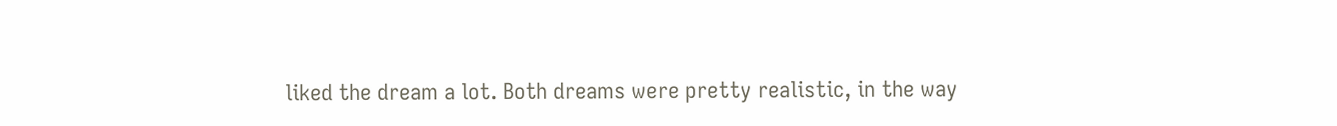liked the dream a lot. Both dreams were pretty realistic, in the way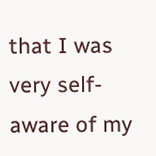that I was very self-aware of my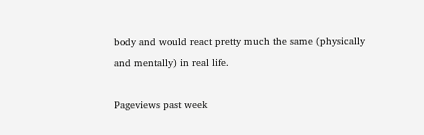body and would react pretty much the same (physically and mentally) in real life.

Pageviews past week